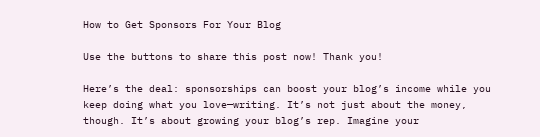How to Get Sponsors For Your Blog

Use the buttons to share this post now! Thank you!

Here’s the deal: sponsorships can boost your blog’s income while you keep doing what you love—writing. It’s not just about the money, though. It’s about growing your blog’s rep. Imagine your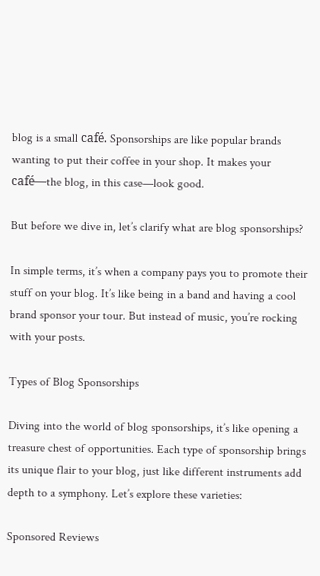blog is a small café. Sponsorships are like popular brands wanting to put their coffee in your shop. It makes your café—the blog, in this case—look good.

But before we dive in, let’s clarify what are blog sponsorships?

In simple terms, it’s when a company pays you to promote their stuff on your blog. It’s like being in a band and having a cool brand sponsor your tour. But instead of music, you’re rocking with your posts.

Types of Blog Sponsorships

Diving into the world of blog sponsorships, it’s like opening a treasure chest of opportunities. Each type of sponsorship brings its unique flair to your blog, just like different instruments add depth to a symphony. Let’s explore these varieties:

Sponsored Reviews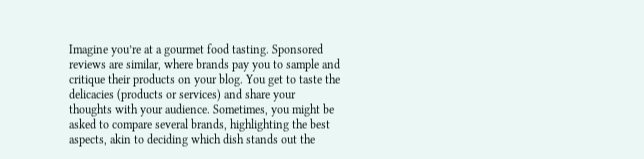Imagine you’re at a gourmet food tasting. Sponsored reviews are similar, where brands pay you to sample and critique their products on your blog. You get to taste the delicacies (products or services) and share your thoughts with your audience. Sometimes, you might be asked to compare several brands, highlighting the best aspects, akin to deciding which dish stands out the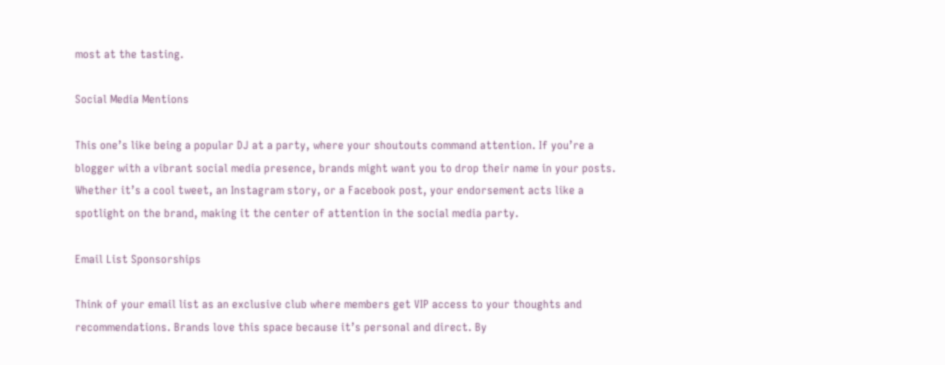most at the tasting.

Social Media Mentions

This one’s like being a popular DJ at a party, where your shoutouts command attention. If you’re a blogger with a vibrant social media presence, brands might want you to drop their name in your posts. Whether it’s a cool tweet, an Instagram story, or a Facebook post, your endorsement acts like a spotlight on the brand, making it the center of attention in the social media party.

Email List Sponsorships

Think of your email list as an exclusive club where members get VIP access to your thoughts and recommendations. Brands love this space because it’s personal and direct. By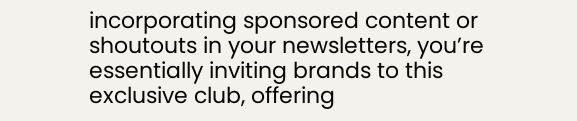incorporating sponsored content or shoutouts in your newsletters, you’re essentially inviting brands to this exclusive club, offering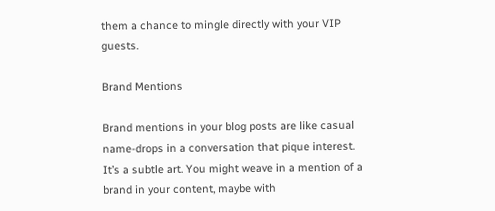them a chance to mingle directly with your VIP guests.

Brand Mentions

Brand mentions in your blog posts are like casual name-drops in a conversation that pique interest. It’s a subtle art. You might weave in a mention of a brand in your content, maybe with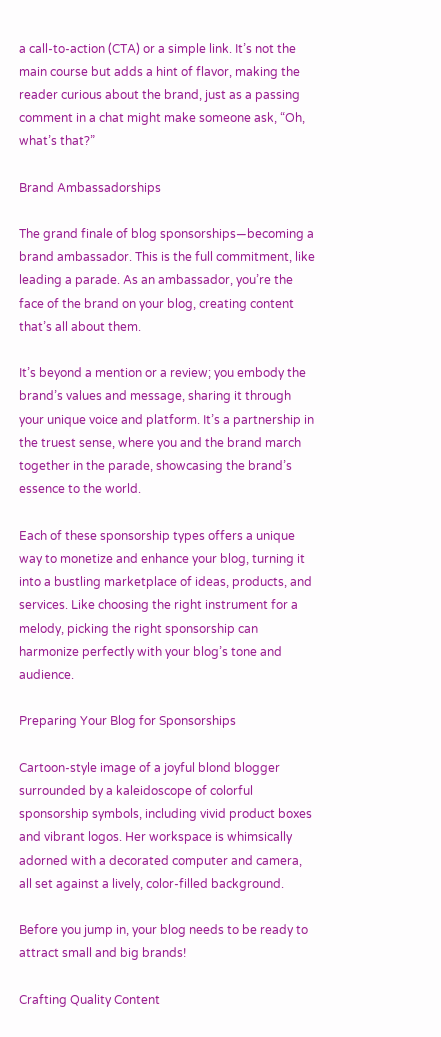a call-to-action (CTA) or a simple link. It’s not the main course but adds a hint of flavor, making the reader curious about the brand, just as a passing comment in a chat might make someone ask, “Oh, what’s that?”

Brand Ambassadorships

The grand finale of blog sponsorships—becoming a brand ambassador. This is the full commitment, like leading a parade. As an ambassador, you’re the face of the brand on your blog, creating content that’s all about them.

It’s beyond a mention or a review; you embody the brand’s values and message, sharing it through your unique voice and platform. It’s a partnership in the truest sense, where you and the brand march together in the parade, showcasing the brand’s essence to the world.

Each of these sponsorship types offers a unique way to monetize and enhance your blog, turning it into a bustling marketplace of ideas, products, and services. Like choosing the right instrument for a melody, picking the right sponsorship can harmonize perfectly with your blog’s tone and audience.

Preparing Your Blog for Sponsorships

Cartoon-style image of a joyful blond blogger surrounded by a kaleidoscope of colorful sponsorship symbols, including vivid product boxes and vibrant logos. Her workspace is whimsically adorned with a decorated computer and camera, all set against a lively, color-filled background.

Before you jump in, your blog needs to be ready to attract small and big brands!

Crafting Quality Content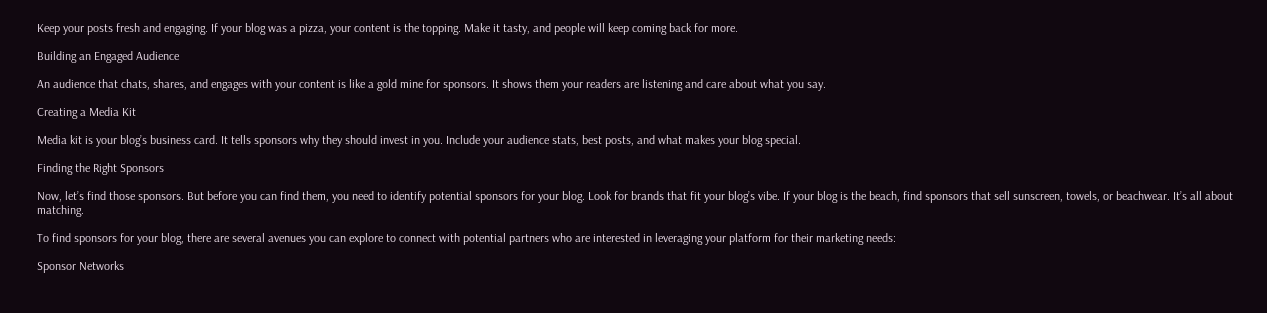Keep your posts fresh and engaging. If your blog was a pizza, your content is the topping. Make it tasty, and people will keep coming back for more.

Building an Engaged Audience

An audience that chats, shares, and engages with your content is like a gold mine for sponsors. It shows them your readers are listening and care about what you say.

Creating a Media Kit

Media kit is your blog’s business card. It tells sponsors why they should invest in you. Include your audience stats, best posts, and what makes your blog special.

Finding the Right Sponsors

Now, let’s find those sponsors. But before you can find them, you need to identify potential sponsors for your blog. Look for brands that fit your blog’s vibe. If your blog is the beach, find sponsors that sell sunscreen, towels, or beachwear. It’s all about matching.

To find sponsors for your blog, there are several avenues you can explore to connect with potential partners who are interested in leveraging your platform for their marketing needs:

Sponsor Networks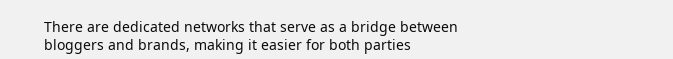There are dedicated networks that serve as a bridge between bloggers and brands, making it easier for both parties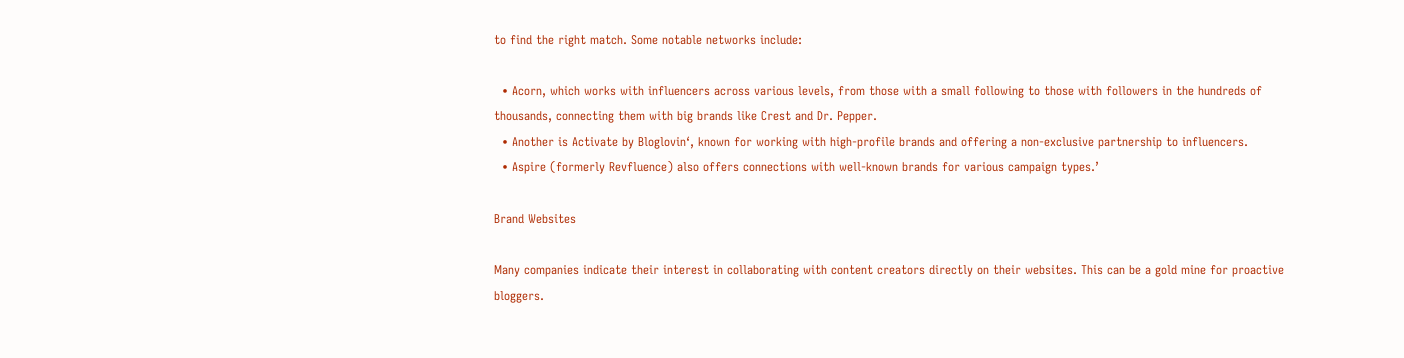to find the right match. Some notable networks include:

  • Acorn, which works with influencers across various levels, from those with a small following to those with followers in the hundreds of thousands, connecting them with big brands like Crest and Dr. Pepper.
  • Another is Activate by Bloglovin‘, known for working with high-profile brands and offering a non-exclusive partnership to influencers.
  • Aspire (formerly Revfluence) also offers connections with well-known brands for various campaign types.’

Brand Websites

Many companies indicate their interest in collaborating with content creators directly on their websites. This can be a gold mine for proactive bloggers.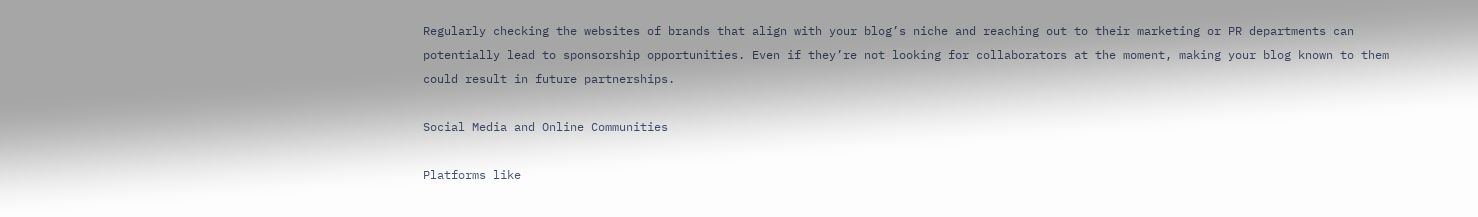Regularly checking the websites of brands that align with your blog’s niche and reaching out to their marketing or PR departments can potentially lead to sponsorship opportunities. Even if they’re not looking for collaborators at the moment, making your blog known to them could result in future partnerships.

Social Media and Online Communities

Platforms like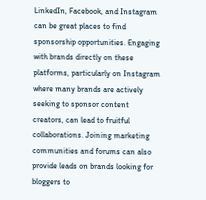LinkedIn, Facebook, and Instagram can be great places to find sponsorship opportunities. Engaging with brands directly on these platforms, particularly on Instagram where many brands are actively seeking to sponsor content creators, can lead to fruitful collaborations. Joining marketing communities and forums can also provide leads on brands looking for bloggers to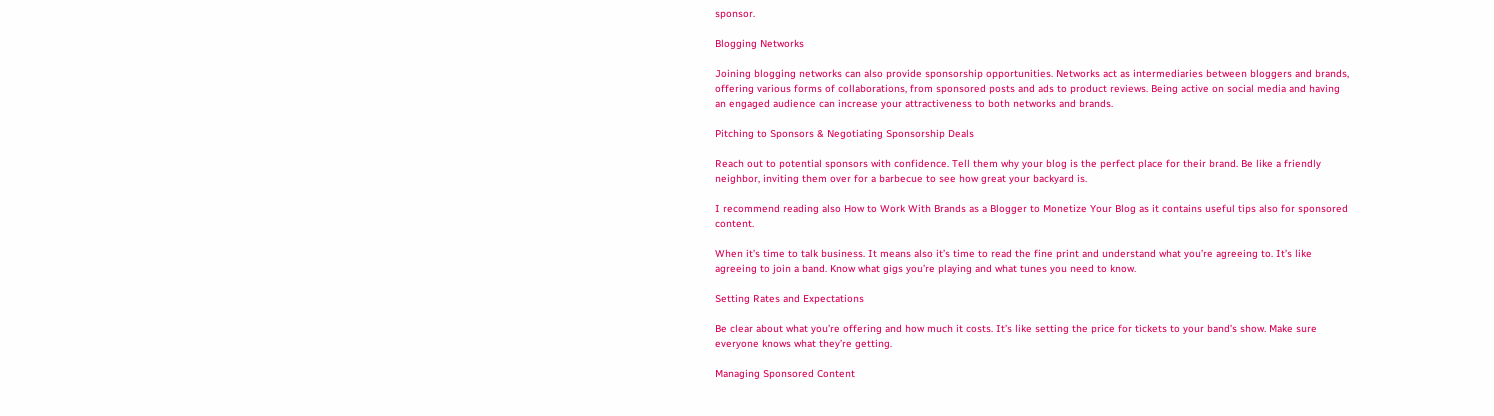sponsor.

Blogging Networks

Joining blogging networks can also provide sponsorship opportunities. Networks act as intermediaries between bloggers and brands, offering various forms of collaborations, from sponsored posts and ads to product reviews. Being active on social media and having an engaged audience can increase your attractiveness to both networks and brands.

Pitching to Sponsors & Negotiating Sponsorship Deals

Reach out to potential sponsors with confidence. Tell them why your blog is the perfect place for their brand. Be like a friendly neighbor, inviting them over for a barbecue to see how great your backyard is.

I recommend reading also How to Work With Brands as a Blogger to Monetize Your Blog as it contains useful tips also for sponsored content.

When it’s time to talk business. It means also it’s time to read the fine print and understand what you’re agreeing to. It’s like agreeing to join a band. Know what gigs you’re playing and what tunes you need to know.

Setting Rates and Expectations

Be clear about what you’re offering and how much it costs. It’s like setting the price for tickets to your band’s show. Make sure everyone knows what they’re getting.

Managing Sponsored Content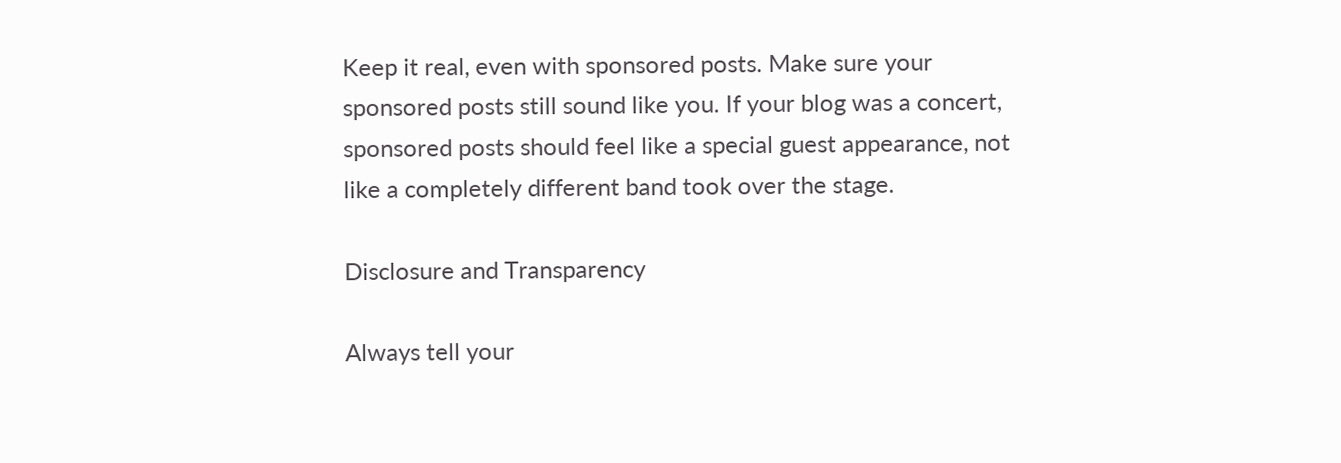Keep it real, even with sponsored posts. Make sure your sponsored posts still sound like you. If your blog was a concert, sponsored posts should feel like a special guest appearance, not like a completely different band took over the stage.

Disclosure and Transparency

Always tell your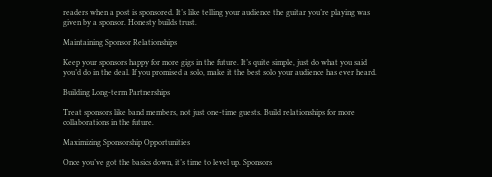readers when a post is sponsored. It’s like telling your audience the guitar you’re playing was given by a sponsor. Honesty builds trust.

Maintaining Sponsor Relationships

Keep your sponsors happy for more gigs in the future. It’s quite simple, just do what you said you’d do in the deal. If you promised a solo, make it the best solo your audience has ever heard.

Building Long-term Partnerships

Treat sponsors like band members, not just one-time guests. Build relationships for more collaborations in the future.

Maximizing Sponsorship Opportunities

Once you’ve got the basics down, it’s time to level up. Sponsors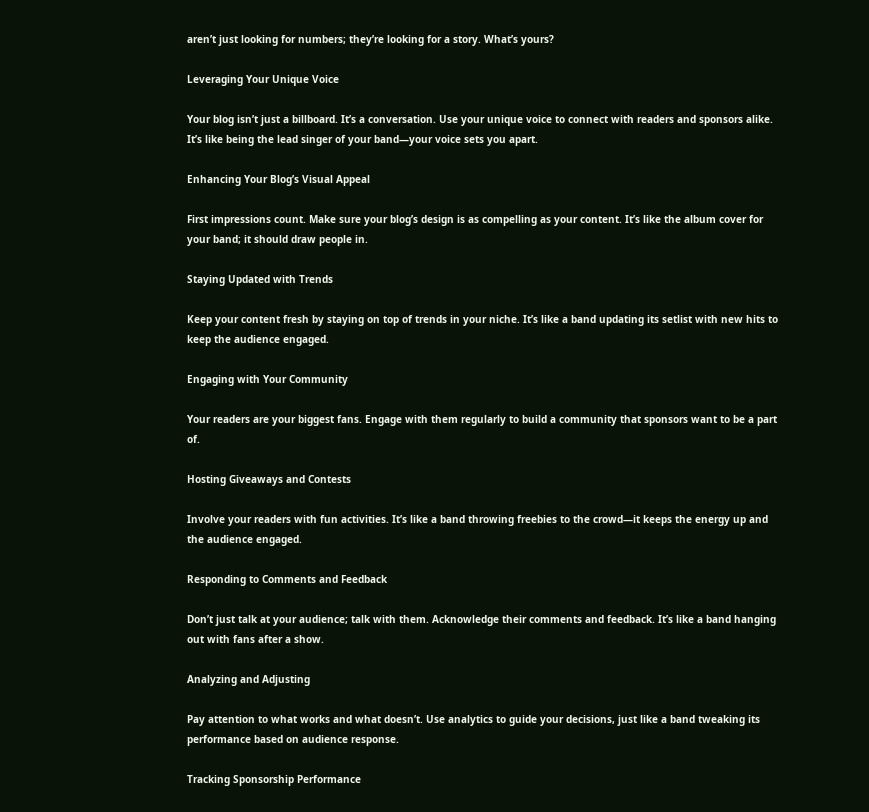aren’t just looking for numbers; they’re looking for a story. What’s yours?

Leveraging Your Unique Voice

Your blog isn’t just a billboard. It’s a conversation. Use your unique voice to connect with readers and sponsors alike. It’s like being the lead singer of your band—your voice sets you apart.

Enhancing Your Blog’s Visual Appeal

First impressions count. Make sure your blog’s design is as compelling as your content. It’s like the album cover for your band; it should draw people in.

Staying Updated with Trends

Keep your content fresh by staying on top of trends in your niche. It’s like a band updating its setlist with new hits to keep the audience engaged.

Engaging with Your Community

Your readers are your biggest fans. Engage with them regularly to build a community that sponsors want to be a part of.

Hosting Giveaways and Contests

Involve your readers with fun activities. It’s like a band throwing freebies to the crowd—it keeps the energy up and the audience engaged.

Responding to Comments and Feedback

Don’t just talk at your audience; talk with them. Acknowledge their comments and feedback. It’s like a band hanging out with fans after a show.

Analyzing and Adjusting

Pay attention to what works and what doesn’t. Use analytics to guide your decisions, just like a band tweaking its performance based on audience response.

Tracking Sponsorship Performance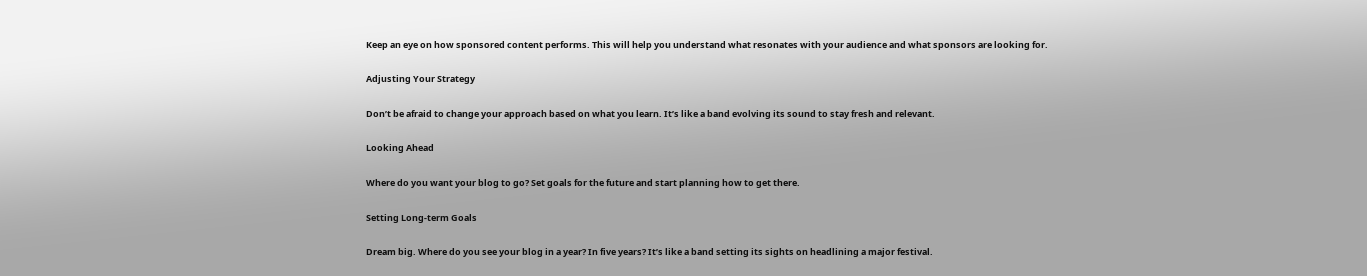Keep an eye on how sponsored content performs. This will help you understand what resonates with your audience and what sponsors are looking for.

Adjusting Your Strategy

Don’t be afraid to change your approach based on what you learn. It’s like a band evolving its sound to stay fresh and relevant.

Looking Ahead

Where do you want your blog to go? Set goals for the future and start planning how to get there.

Setting Long-term Goals

Dream big. Where do you see your blog in a year? In five years? It’s like a band setting its sights on headlining a major festival.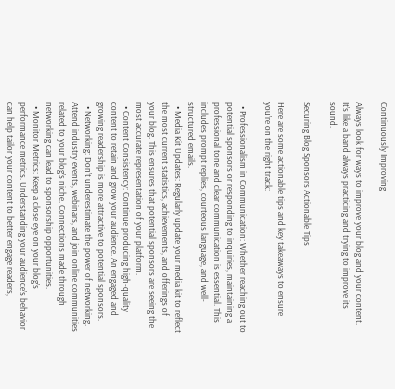Continuously Improving

Always look for ways to improve your blog and your content. It’s like a band always practicing and trying to improve its sound.

Securing Blog Sponsors Actionable Tips

Here are some actionable tips and key takeaways to ensure you’re on the right track:

  • Professionalism in Communication: Whether reaching out to potential sponsors or responding to inquiries, maintaining a professional tone and clear communication is essential. This includes prompt replies, courteous language, and well-structured emails.
  • Media Kit Updates: Regularly update your media kit to reflect the most current statistics, achievements, and offerings of your blog. This ensures that potential sponsors are seeing the most accurate representation of your platform.
  • Content Consistency: Continue producing high-quality content to retain and grow your audience. An engaged and growing readership is more attractive to potential sponsors.
  • Networking: Don’t underestimate the power of networking. Attend industry events, webinars, and join online communities related to your blog’s niche. Connections made through networking can lead to sponsorship opportunities.
  • Monitor Metrics: Keep a close eye on your blog’s performance metrics. Understanding your audience’s behavior can help tailor your content to better engage readers,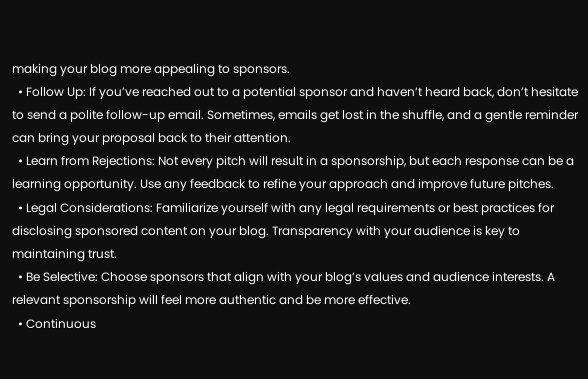making your blog more appealing to sponsors.
  • Follow Up: If you’ve reached out to a potential sponsor and haven’t heard back, don’t hesitate to send a polite follow-up email. Sometimes, emails get lost in the shuffle, and a gentle reminder can bring your proposal back to their attention.
  • Learn from Rejections: Not every pitch will result in a sponsorship, but each response can be a learning opportunity. Use any feedback to refine your approach and improve future pitches.
  • Legal Considerations: Familiarize yourself with any legal requirements or best practices for disclosing sponsored content on your blog. Transparency with your audience is key to maintaining trust.
  • Be Selective: Choose sponsors that align with your blog’s values and audience interests. A relevant sponsorship will feel more authentic and be more effective.
  • Continuous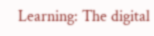Learning: The digital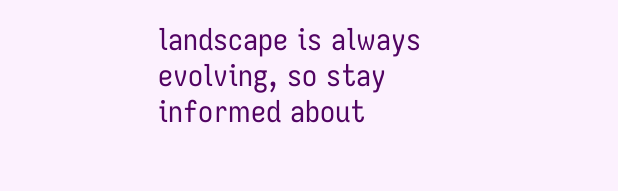landscape is always evolving, so stay informed about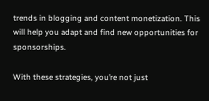trends in blogging and content monetization. This will help you adapt and find new opportunities for sponsorships.

With these strategies, you’re not just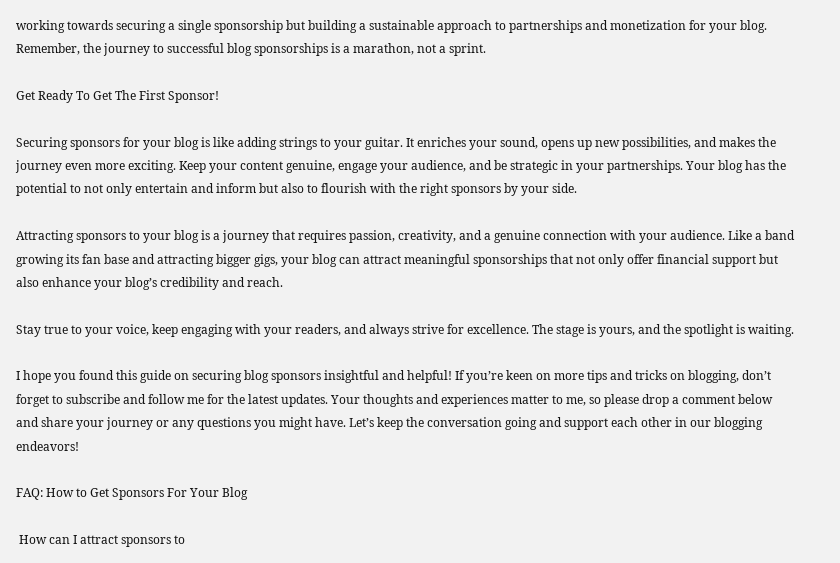working towards securing a single sponsorship but building a sustainable approach to partnerships and monetization for your blog. Remember, the journey to successful blog sponsorships is a marathon, not a sprint.

Get Ready To Get The First Sponsor!

Securing sponsors for your blog is like adding strings to your guitar. It enriches your sound, opens up new possibilities, and makes the journey even more exciting. Keep your content genuine, engage your audience, and be strategic in your partnerships. Your blog has the potential to not only entertain and inform but also to flourish with the right sponsors by your side.

Attracting sponsors to your blog is a journey that requires passion, creativity, and a genuine connection with your audience. Like a band growing its fan base and attracting bigger gigs, your blog can attract meaningful sponsorships that not only offer financial support but also enhance your blog’s credibility and reach.

Stay true to your voice, keep engaging with your readers, and always strive for excellence. The stage is yours, and the spotlight is waiting.

I hope you found this guide on securing blog sponsors insightful and helpful! If you’re keen on more tips and tricks on blogging, don’t forget to subscribe and follow me for the latest updates. Your thoughts and experiences matter to me, so please drop a comment below and share your journey or any questions you might have. Let’s keep the conversation going and support each other in our blogging endeavors!

FAQ: How to Get Sponsors For Your Blog

 How can I attract sponsors to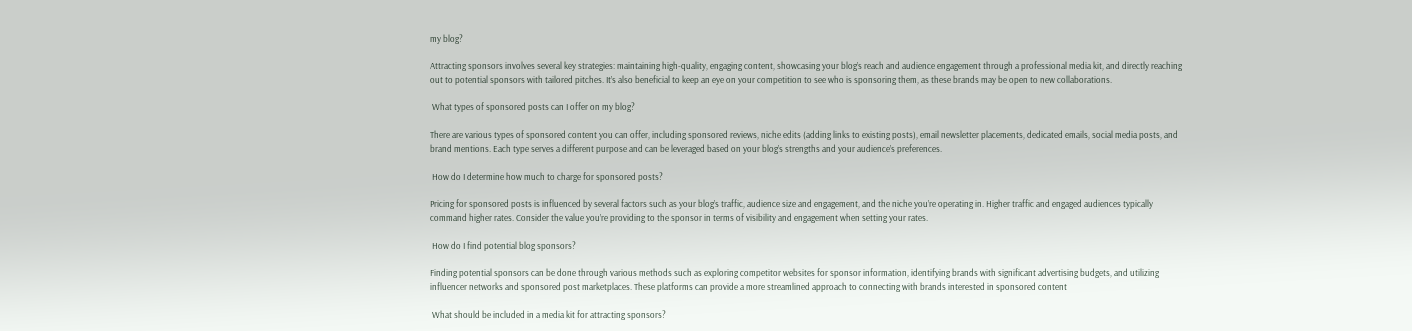my blog?

Attracting sponsors involves several key strategies: maintaining high-quality, engaging content, showcasing your blog’s reach and audience engagement through a professional media kit, and directly reaching out to potential sponsors with tailored pitches. It’s also beneficial to keep an eye on your competition to see who is sponsoring them, as these brands may be open to new collaborations.

 What types of sponsored posts can I offer on my blog?

There are various types of sponsored content you can offer, including sponsored reviews, niche edits (adding links to existing posts), email newsletter placements, dedicated emails, social media posts, and brand mentions. Each type serves a different purpose and can be leveraged based on your blog’s strengths and your audience’s preferences.

 How do I determine how much to charge for sponsored posts?

Pricing for sponsored posts is influenced by several factors such as your blog’s traffic, audience size and engagement, and the niche you’re operating in. Higher traffic and engaged audiences typically command higher rates. Consider the value you’re providing to the sponsor in terms of visibility and engagement when setting your rates.

 How do I find potential blog sponsors?

Finding potential sponsors can be done through various methods such as exploring competitor websites for sponsor information, identifying brands with significant advertising budgets, and utilizing influencer networks and sponsored post marketplaces. These platforms can provide a more streamlined approach to connecting with brands interested in sponsored content

 What should be included in a media kit for attracting sponsors?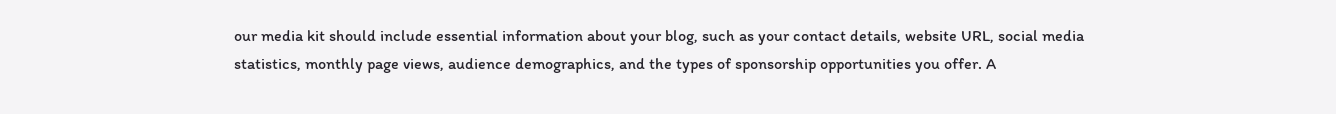our media kit should include essential information about your blog, such as your contact details, website URL, social media statistics, monthly page views, audience demographics, and the types of sponsorship opportunities you offer. A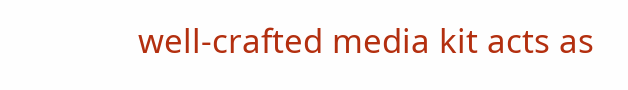well-crafted media kit acts as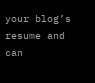your blog’s resume and can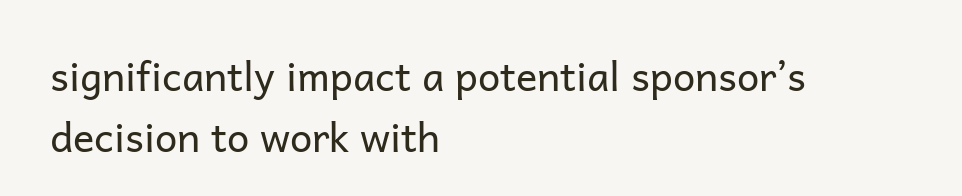significantly impact a potential sponsor’s decision to work with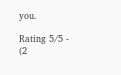you.

Rating 5/5 - (2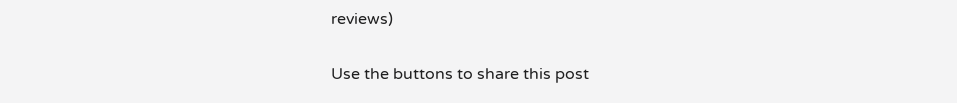reviews)

Use the buttons to share this post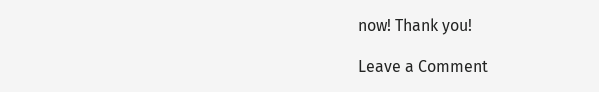now! Thank you!

Leave a Comment